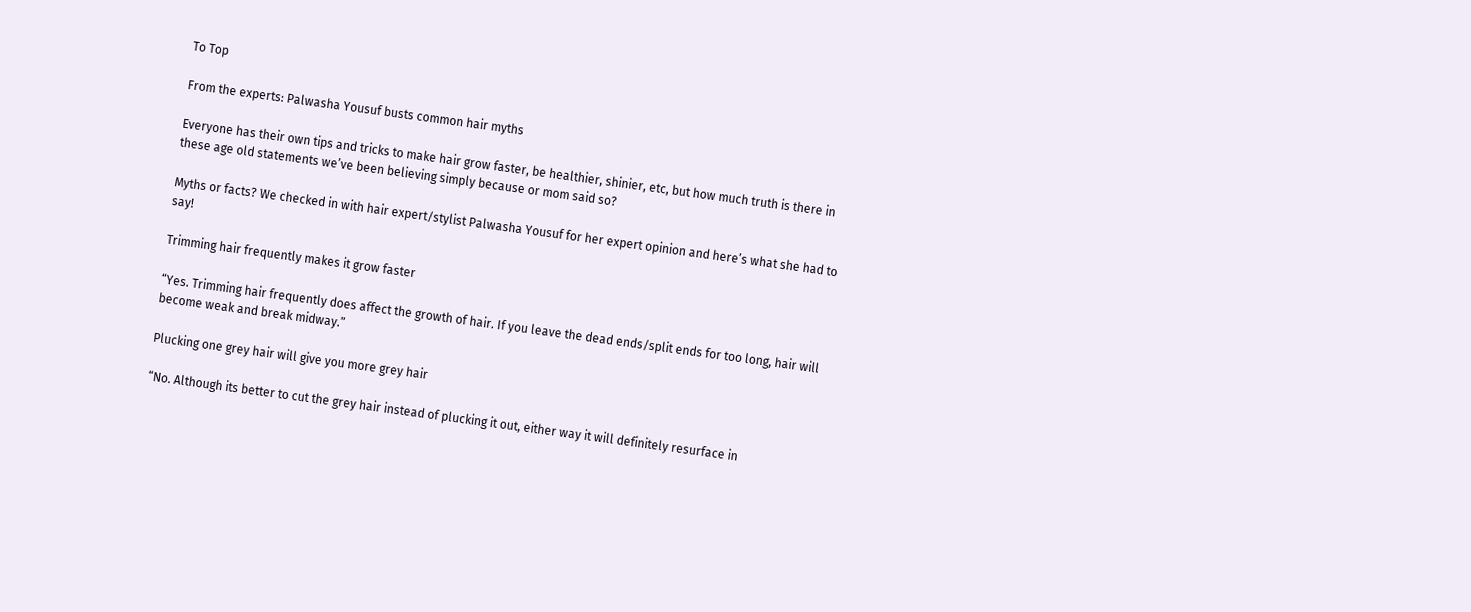To Top

From the experts: Palwasha Yousuf busts common hair myths

Everyone has their own tips and tricks to make hair grow faster, be healthier, shinier, etc, but how much truth is there in these age old statements we’ve been believing simply because or mom said so?

Myths or facts? We checked in with hair expert/stylist Palwasha Yousuf for her expert opinion and here’s what she had to say!

Trimming hair frequently makes it grow faster

“Yes. Trimming hair frequently does affect the growth of hair. If you leave the dead ends/split ends for too long, hair will become weak and break midway.”

Plucking one grey hair will give you more grey hair

“No. Although its better to cut the grey hair instead of plucking it out, either way it will definitely resurface in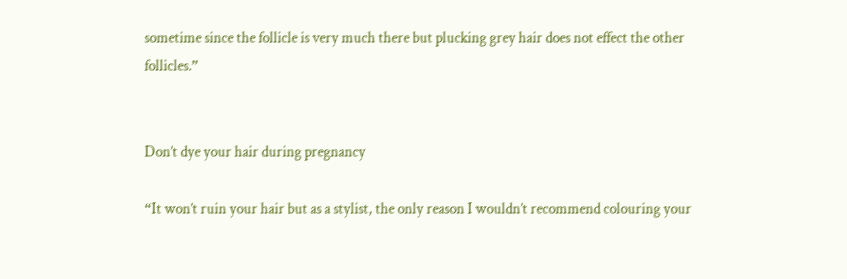sometime since the follicle is very much there but plucking grey hair does not effect the other follicles.”


Don’t dye your hair during pregnancy

“It won’t ruin your hair but as a stylist, the only reason I wouldn’t recommend colouring your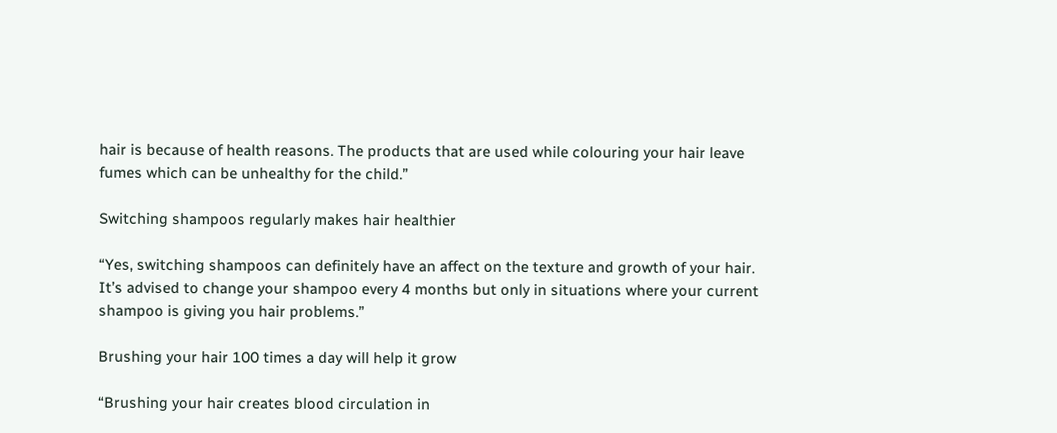hair is because of health reasons. The products that are used while colouring your hair leave fumes which can be unhealthy for the child.”

Switching shampoos regularly makes hair healthier

“Yes, switching shampoos can definitely have an affect on the texture and growth of your hair. It’s advised to change your shampoo every 4 months but only in situations where your current shampoo is giving you hair problems.”

Brushing your hair 100 times a day will help it grow

“Brushing your hair creates blood circulation in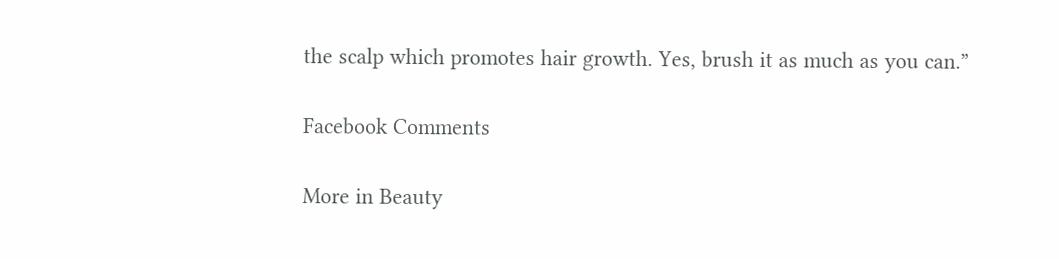the scalp which promotes hair growth. Yes, brush it as much as you can.”

Facebook Comments

More in Beauty